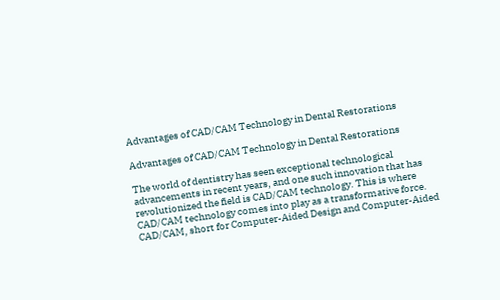Advantages of CAD/CAM Technology in Dental Restorations

Advantages of CAD/CAM Technology in Dental Restorations

The world of dentistry has seen exceptional technological advancements in recent years, and one such innovation that has revolutionized the field is CAD/CAM technology. This is where CAD/CAM technology comes into play as a transformative force. CAD/CAM, short for Computer-Aided Design and Computer-Aided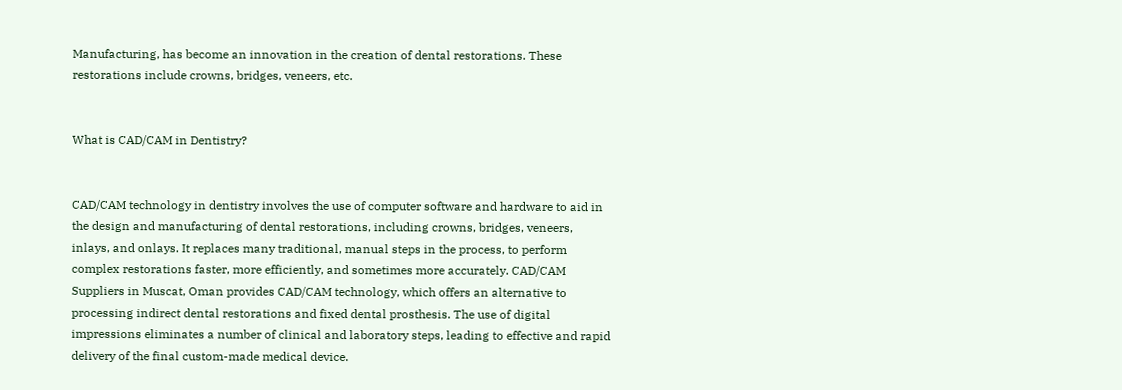Manufacturing, has become an innovation in the creation of dental restorations. These restorations include crowns, bridges, veneers, etc.


What is CAD/CAM in Dentistry?


CAD/CAM technology in dentistry involves the use of computer software and hardware to aid in the design and manufacturing of dental restorations, including crowns, bridges, veneers, inlays, and onlays. It replaces many traditional, manual steps in the process, to perform complex restorations faster, more efficiently, and sometimes more accurately. CAD/CAM Suppliers in Muscat, Oman provides CAD/CAM technology, which offers an alternative to processing indirect dental restorations and fixed dental prosthesis. The use of digital impressions eliminates a number of clinical and laboratory steps, leading to effective and rapid delivery of the final custom-made medical device.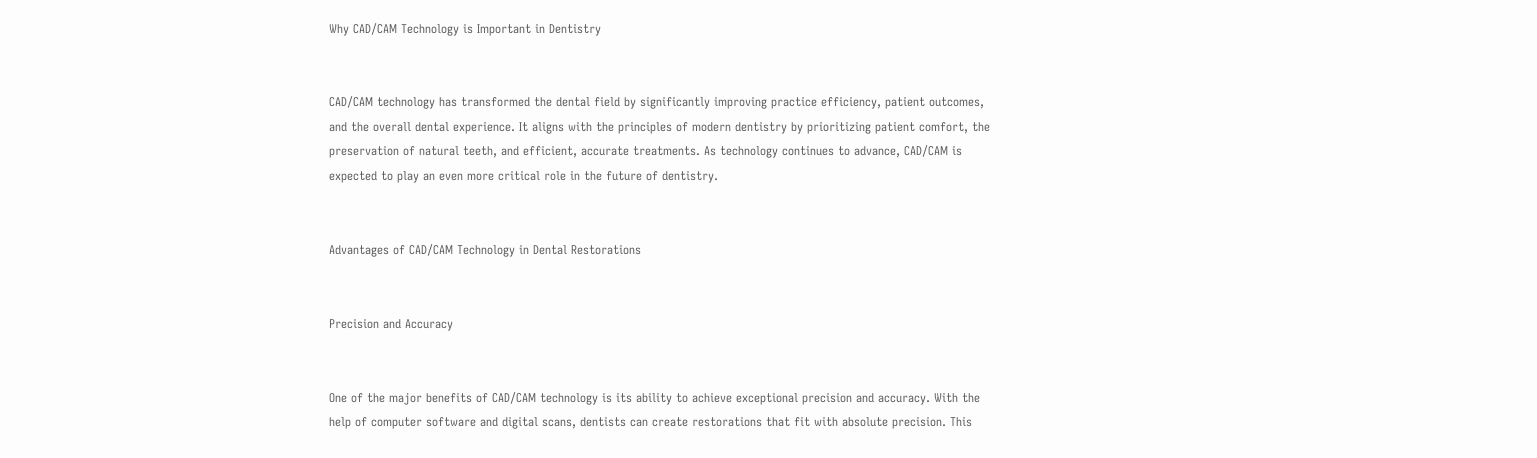Why CAD/CAM Technology is Important in Dentistry


CAD/CAM technology has transformed the dental field by significantly improving practice efficiency, patient outcomes, and the overall dental experience. It aligns with the principles of modern dentistry by prioritizing patient comfort, the preservation of natural teeth, and efficient, accurate treatments. As technology continues to advance, CAD/CAM is expected to play an even more critical role in the future of dentistry.


Advantages of CAD/CAM Technology in Dental Restorations


Precision and Accuracy


One of the major benefits of CAD/CAM technology is its ability to achieve exceptional precision and accuracy. With the help of computer software and digital scans, dentists can create restorations that fit with absolute precision. This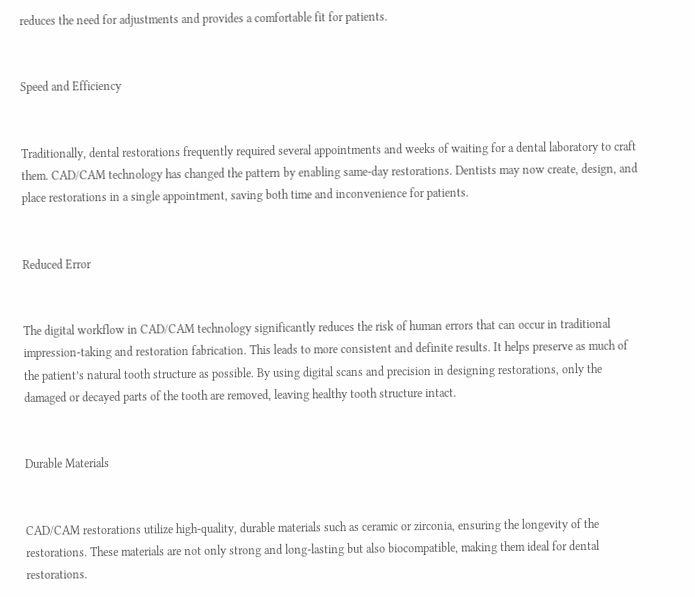reduces the need for adjustments and provides a comfortable fit for patients.


Speed and Efficiency


Traditionally, dental restorations frequently required several appointments and weeks of waiting for a dental laboratory to craft them. CAD/CAM technology has changed the pattern by enabling same-day restorations. Dentists may now create, design, and place restorations in a single appointment, saving both time and inconvenience for patients.


Reduced Error


The digital workflow in CAD/CAM technology significantly reduces the risk of human errors that can occur in traditional impression-taking and restoration fabrication. This leads to more consistent and definite results. It helps preserve as much of the patient’s natural tooth structure as possible. By using digital scans and precision in designing restorations, only the damaged or decayed parts of the tooth are removed, leaving healthy tooth structure intact.


Durable Materials


CAD/CAM restorations utilize high-quality, durable materials such as ceramic or zirconia, ensuring the longevity of the restorations. These materials are not only strong and long-lasting but also biocompatible, making them ideal for dental restorations.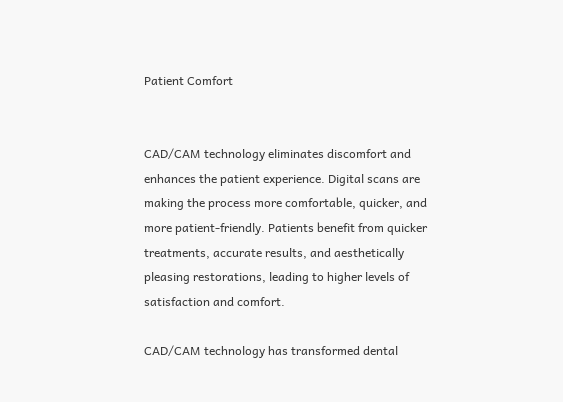Patient Comfort


CAD/CAM technology eliminates discomfort and enhances the patient experience. Digital scans are making the process more comfortable, quicker, and more patient-friendly. Patients benefit from quicker treatments, accurate results, and aesthetically pleasing restorations, leading to higher levels of satisfaction and comfort.

CAD/CAM technology has transformed dental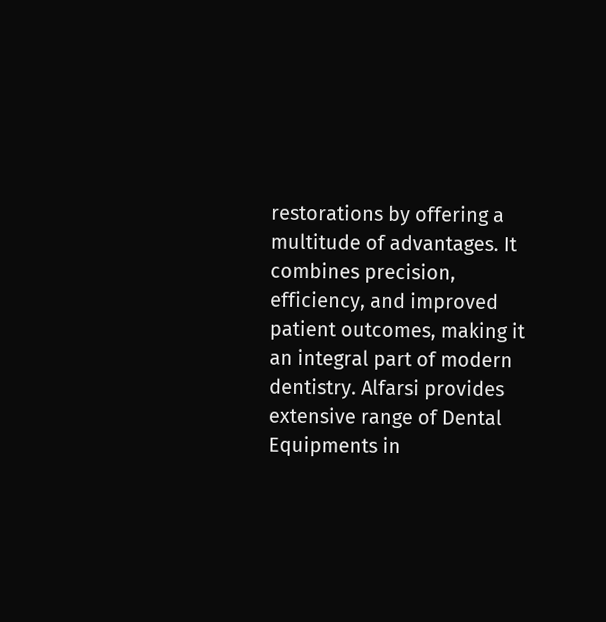restorations by offering a multitude of advantages. It combines precision, efficiency, and improved patient outcomes, making it an integral part of modern dentistry. Alfarsi provides extensive range of Dental Equipments in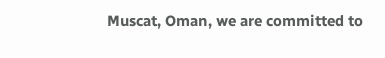Muscat, Oman, we are committed to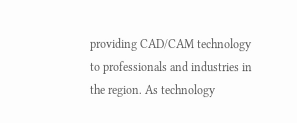providing CAD/CAM technology to professionals and industries in the region. As technology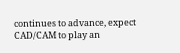continues to advance, expect CAD/CAM to play an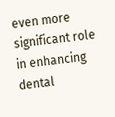even more significant role in enhancing dental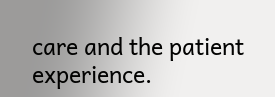care and the patient experience.